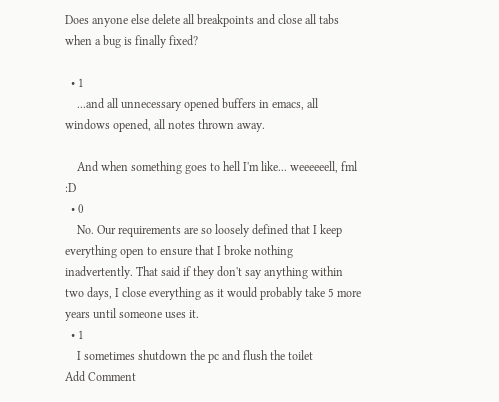Does anyone else delete all breakpoints and close all tabs when a bug is finally fixed?

  • 1
    ...and all unnecessary opened buffers in emacs, all windows opened, all notes thrown away.

    And when something goes to hell I'm like... weeeeeell, fml :D
  • 0
    No. Our requirements are so loosely defined that I keep everything open to ensure that I broke nothing inadvertently. That said if they don't say anything within two days, I close everything as it would probably take 5 more years until someone uses it.
  • 1
    I sometimes shutdown the pc and flush the toilet
Add Comment